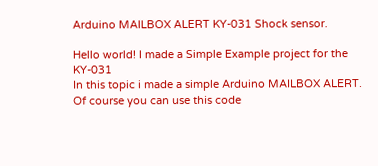Arduino MAILBOX ALERT KY-031 Shock sensor.

Hello world! I made a Simple Example project for the KY-031
In this topic i made a simple Arduino MAILBOX ALERT.
Of course you can use this code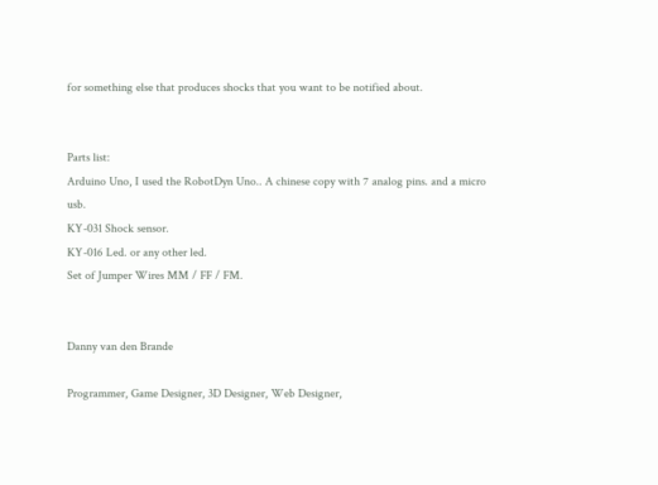for something else that produces shocks that you want to be notified about.


Parts list:
Arduino Uno, I used the RobotDyn Uno.. A chinese copy with 7 analog pins. and a micro usb.
KY-031 Shock sensor.
KY-016 Led. or any other led.
Set of Jumper Wires MM / FF / FM.


Danny van den Brande

Programmer, Game Designer, 3D Designer, Web Designer,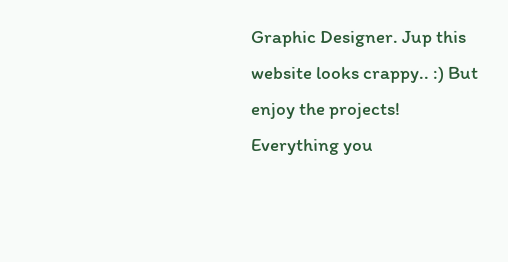Graphic Designer. Jup this website looks crappy.. :) But enjoy the projects! Everything you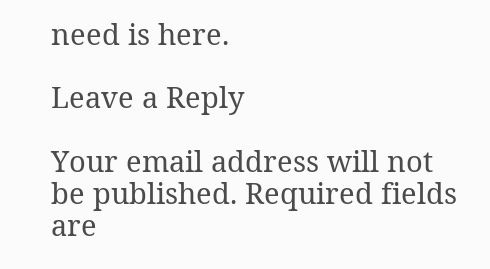need is here.

Leave a Reply

Your email address will not be published. Required fields are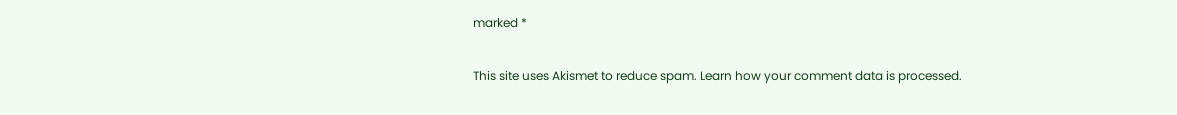marked *

This site uses Akismet to reduce spam. Learn how your comment data is processed.